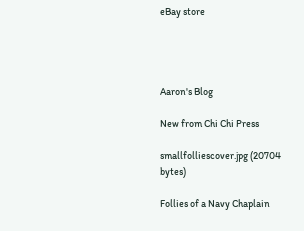eBay store




Aaron's Blog

New from Chi Chi Press

smallfolliescover.jpg (20704 bytes)

Follies of a Navy Chaplain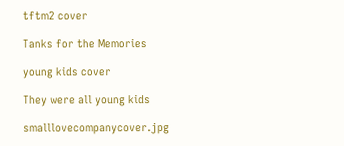tftm2 cover

Tanks for the Memories

young kids cover

They were all young kids

smalllovecompanycover.jpg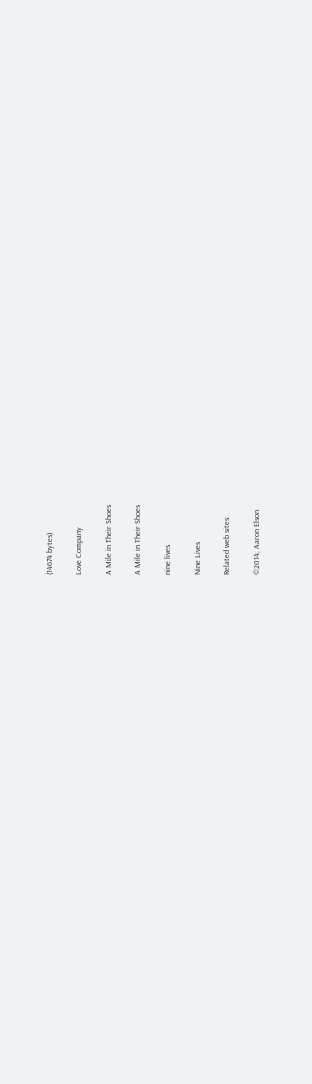(14674 bytes)

Love Company

A Mile in Their Shoes

A Mile in Their Shoes

nine lives

Nine Lives

Related web sites:

©2014, Aaron Elson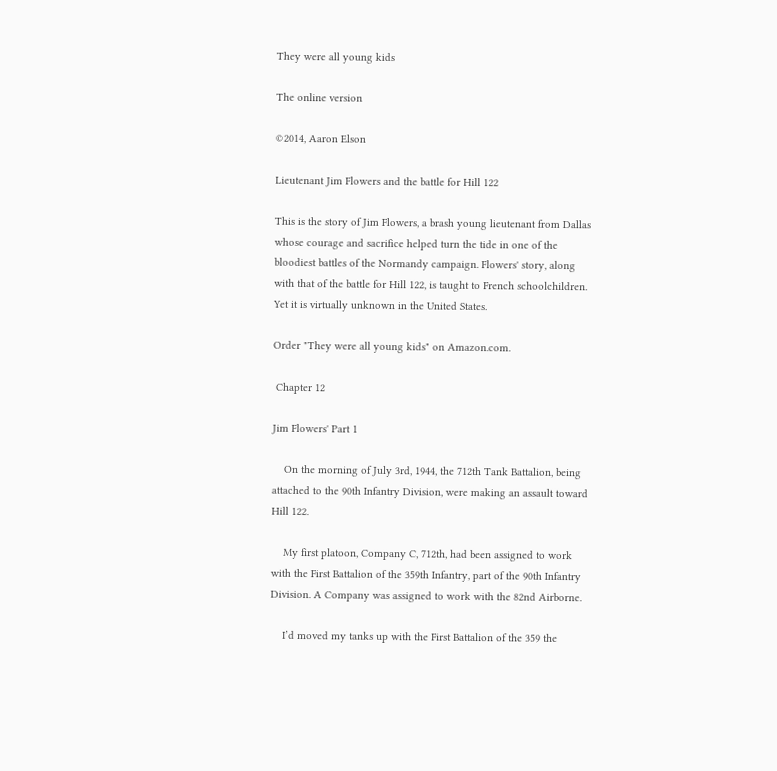They were all young kids

The online version

©2014, Aaron Elson

Lieutenant Jim Flowers and the battle for Hill 122

This is the story of Jim Flowers, a brash young lieutenant from Dallas whose courage and sacrifice helped turn the tide in one of the bloodiest battles of the Normandy campaign. Flowers' story, along with that of the battle for Hill 122, is taught to French schoolchildren. Yet it is virtually unknown in the United States.

Order "They were all young kids" on Amazon.com.

 Chapter 12

Jim Flowers' Part 1

    On the morning of July 3rd, 1944, the 712th Tank Battalion, being attached to the 90th Infantry Division, were making an assault toward Hill 122.

    My first platoon, Company C, 712th, had been assigned to work with the First Battalion of the 359th Infantry, part of the 90th Infantry Division. A Company was assigned to work with the 82nd Airborne.

    I’d moved my tanks up with the First Battalion of the 359 the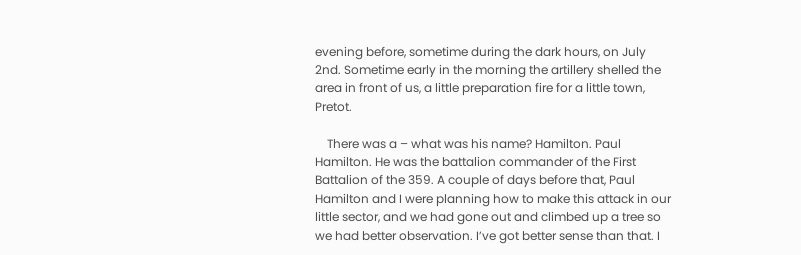evening before, sometime during the dark hours, on July 2nd. Sometime early in the morning the artillery shelled the area in front of us, a little preparation fire for a little town, Pretot.

    There was a – what was his name? Hamilton. Paul Hamilton. He was the battalion commander of the First Battalion of the 359. A couple of days before that, Paul Hamilton and I were planning how to make this attack in our little sector, and we had gone out and climbed up a tree so we had better observation. I’ve got better sense than that. I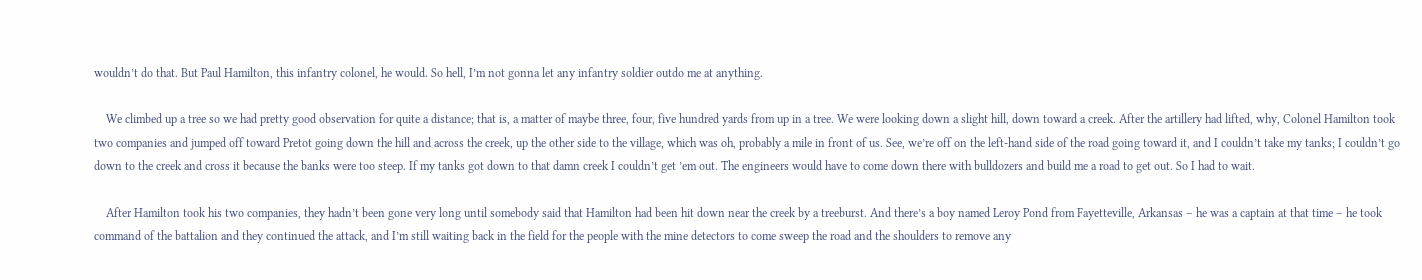wouldn’t do that. But Paul Hamilton, this infantry colonel, he would. So hell, I’m not gonna let any infantry soldier outdo me at anything.

    We climbed up a tree so we had pretty good observation for quite a distance; that is, a matter of maybe three, four, five hundred yards from up in a tree. We were looking down a slight hill, down toward a creek. After the artillery had lifted, why, Colonel Hamilton took two companies and jumped off toward Pretot going down the hill and across the creek, up the other side to the village, which was oh, probably a mile in front of us. See, we’re off on the left-hand side of the road going toward it, and I couldn’t take my tanks; I couldn’t go down to the creek and cross it because the banks were too steep. If my tanks got down to that damn creek I couldn’t get ’em out. The engineers would have to come down there with bulldozers and build me a road to get out. So I had to wait.

    After Hamilton took his two companies, they hadn’t been gone very long until somebody said that Hamilton had been hit down near the creek by a treeburst. And there’s a boy named Leroy Pond from Fayetteville, Arkansas – he was a captain at that time – he took command of the battalion and they continued the attack, and I’m still waiting back in the field for the people with the mine detectors to come sweep the road and the shoulders to remove any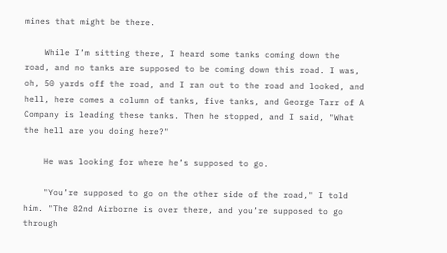mines that might be there.

    While I’m sitting there, I heard some tanks coming down the road, and no tanks are supposed to be coming down this road. I was, oh, 50 yards off the road, and I ran out to the road and looked, and hell, here comes a column of tanks, five tanks, and George Tarr of A Company is leading these tanks. Then he stopped, and I said, "What the hell are you doing here?"

    He was looking for where he’s supposed to go.

    "You’re supposed to go on the other side of the road," I told him. "The 82nd Airborne is over there, and you’re supposed to go through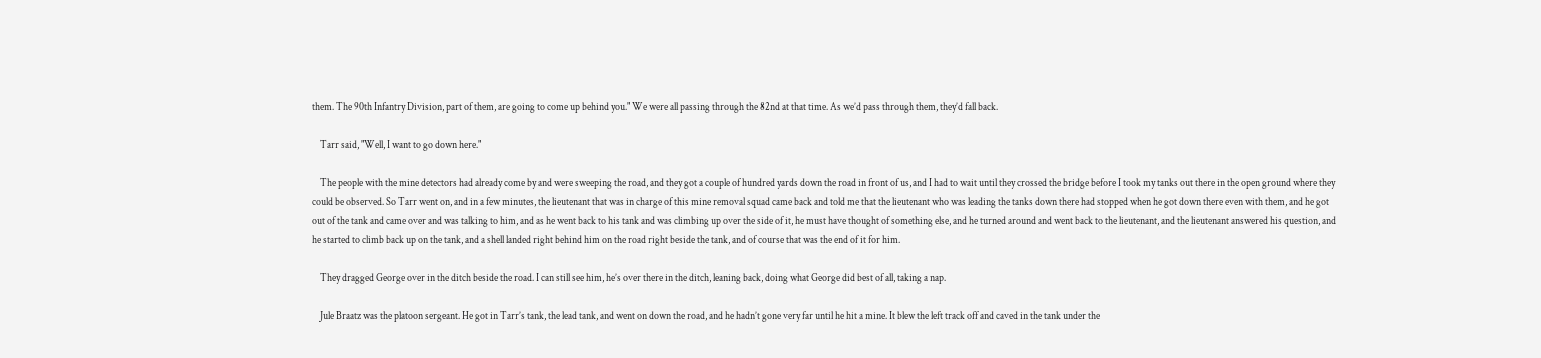them. The 90th Infantry Division, part of them, are going to come up behind you." We were all passing through the 82nd at that time. As we’d pass through them, they’d fall back.

    Tarr said, "Well, I want to go down here."

    The people with the mine detectors had already come by and were sweeping the road, and they got a couple of hundred yards down the road in front of us, and I had to wait until they crossed the bridge before I took my tanks out there in the open ground where they could be observed. So Tarr went on, and in a few minutes, the lieutenant that was in charge of this mine removal squad came back and told me that the lieutenant who was leading the tanks down there had stopped when he got down there even with them, and he got out of the tank and came over and was talking to him, and as he went back to his tank and was climbing up over the side of it, he must have thought of something else, and he turned around and went back to the lieutenant, and the lieutenant answered his question, and he started to climb back up on the tank, and a shell landed right behind him on the road right beside the tank, and of course that was the end of it for him.

    They dragged George over in the ditch beside the road. I can still see him, he’s over there in the ditch, leaning back, doing what George did best of all, taking a nap.

    Jule Braatz was the platoon sergeant. He got in Tarr’s tank, the lead tank, and went on down the road, and he hadn’t gone very far until he hit a mine. It blew the left track off and caved in the tank under the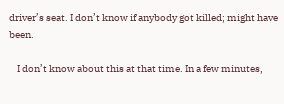driver’s seat. I don’t know if anybody got killed; might have been.

    I don’t know about this at that time. In a few minutes,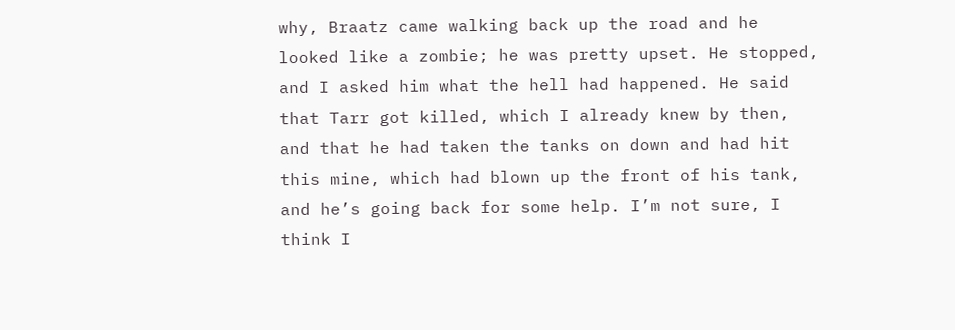why, Braatz came walking back up the road and he looked like a zombie; he was pretty upset. He stopped, and I asked him what the hell had happened. He said that Tarr got killed, which I already knew by then, and that he had taken the tanks on down and had hit this mine, which had blown up the front of his tank, and he’s going back for some help. I’m not sure, I think I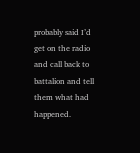probably said I’d get on the radio and call back to battalion and tell them what had happened.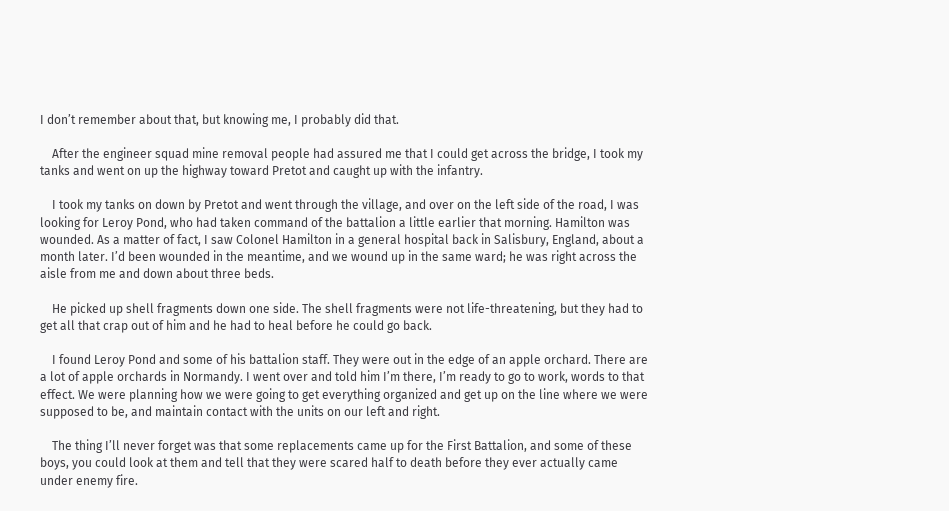I don’t remember about that, but knowing me, I probably did that.

    After the engineer squad mine removal people had assured me that I could get across the bridge, I took my tanks and went on up the highway toward Pretot and caught up with the infantry.

    I took my tanks on down by Pretot and went through the village, and over on the left side of the road, I was looking for Leroy Pond, who had taken command of the battalion a little earlier that morning. Hamilton was wounded. As a matter of fact, I saw Colonel Hamilton in a general hospital back in Salisbury, England, about a month later. I’d been wounded in the meantime, and we wound up in the same ward; he was right across the aisle from me and down about three beds.

    He picked up shell fragments down one side. The shell fragments were not life-threatening, but they had to get all that crap out of him and he had to heal before he could go back.

    I found Leroy Pond and some of his battalion staff. They were out in the edge of an apple orchard. There are a lot of apple orchards in Normandy. I went over and told him I’m there, I’m ready to go to work, words to that effect. We were planning how we were going to get everything organized and get up on the line where we were supposed to be, and maintain contact with the units on our left and right.

    The thing I’ll never forget was that some replacements came up for the First Battalion, and some of these boys, you could look at them and tell that they were scared half to death before they ever actually came under enemy fire.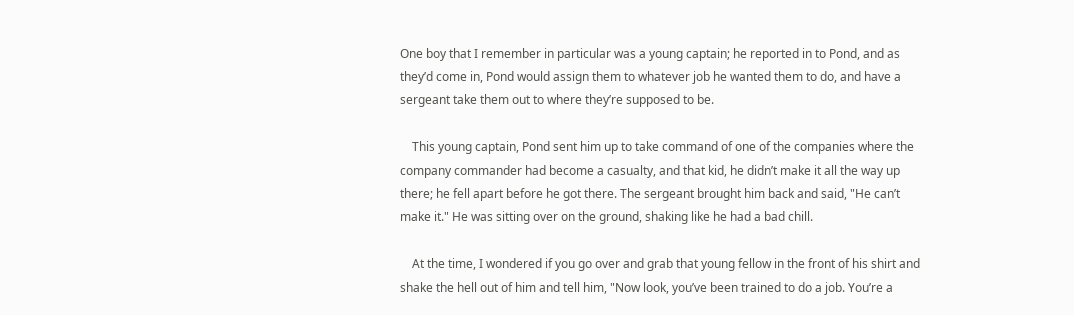One boy that I remember in particular was a young captain; he reported in to Pond, and as they’d come in, Pond would assign them to whatever job he wanted them to do, and have a sergeant take them out to where they’re supposed to be.

    This young captain, Pond sent him up to take command of one of the companies where the company commander had become a casualty, and that kid, he didn’t make it all the way up there; he fell apart before he got there. The sergeant brought him back and said, "He can’t make it." He was sitting over on the ground, shaking like he had a bad chill.

    At the time, I wondered if you go over and grab that young fellow in the front of his shirt and shake the hell out of him and tell him, "Now look, you’ve been trained to do a job. You’re a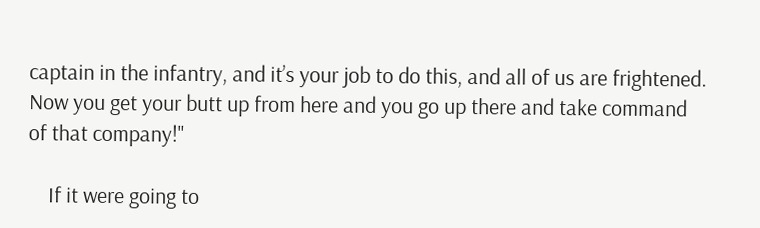captain in the infantry, and it’s your job to do this, and all of us are frightened. Now you get your butt up from here and you go up there and take command of that company!"

    If it were going to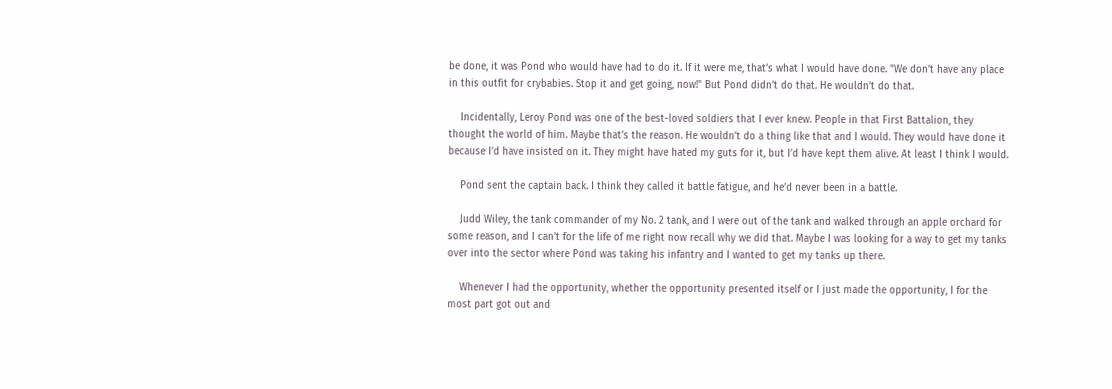be done, it was Pond who would have had to do it. If it were me, that’s what I would have done. "We don’t have any place in this outfit for crybabies. Stop it and get going, now!" But Pond didn’t do that. He wouldn’t do that.

    Incidentally, Leroy Pond was one of the best-loved soldiers that I ever knew. People in that First Battalion, they thought the world of him. Maybe that’s the reason. He wouldn’t do a thing like that and I would. They would have done it because I’d have insisted on it. They might have hated my guts for it, but I’d have kept them alive. At least I think I would.

    Pond sent the captain back. I think they called it battle fatigue, and he’d never been in a battle.

    Judd Wiley, the tank commander of my No. 2 tank, and I were out of the tank and walked through an apple orchard for some reason, and I can’t for the life of me right now recall why we did that. Maybe I was looking for a way to get my tanks over into the sector where Pond was taking his infantry and I wanted to get my tanks up there.

    Whenever I had the opportunity, whether the opportunity presented itself or I just made the opportunity, I for the most part got out and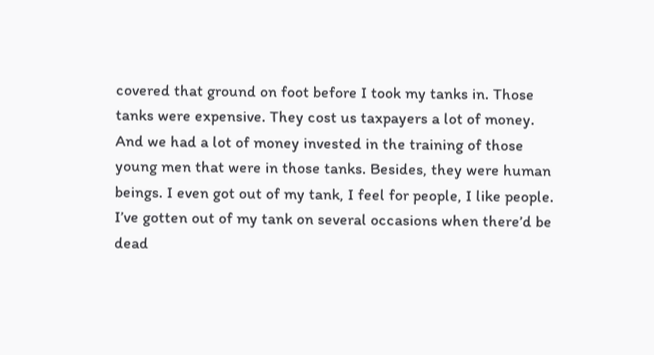covered that ground on foot before I took my tanks in. Those tanks were expensive. They cost us taxpayers a lot of money. And we had a lot of money invested in the training of those young men that were in those tanks. Besides, they were human beings. I even got out of my tank, I feel for people, I like people. I’ve gotten out of my tank on several occasions when there’d be dead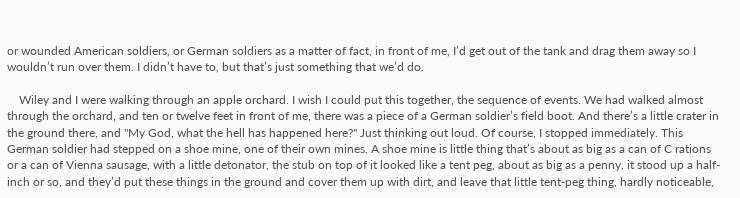or wounded American soldiers, or German soldiers as a matter of fact, in front of me, I’d get out of the tank and drag them away so I wouldn’t run over them. I didn’t have to, but that’s just something that we’d do.

    Wiley and I were walking through an apple orchard. I wish I could put this together, the sequence of events. We had walked almost through the orchard, and ten or twelve feet in front of me, there was a piece of a German soldier’s field boot. And there’s a little crater in the ground there, and "My God, what the hell has happened here?" Just thinking out loud. Of course, I stopped immediately. This German soldier had stepped on a shoe mine, one of their own mines. A shoe mine is little thing that’s about as big as a can of C rations or a can of Vienna sausage, with a little detonator, the stub on top of it looked like a tent peg, about as big as a penny, it stood up a half-inch or so, and they’d put these things in the ground and cover them up with dirt, and leave that little tent-peg thing, hardly noticeable,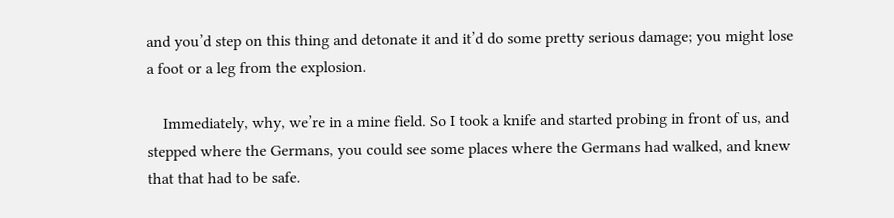and you’d step on this thing and detonate it and it’d do some pretty serious damage; you might lose a foot or a leg from the explosion.

    Immediately, why, we’re in a mine field. So I took a knife and started probing in front of us, and stepped where the Germans, you could see some places where the Germans had walked, and knew that that had to be safe.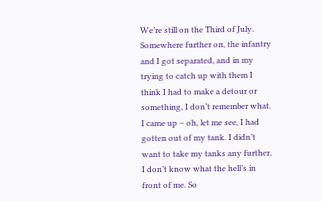We’re still on the Third of July. Somewhere further on, the infantry and I got separated, and in my trying to catch up with them I think I had to make a detour or something, I don’t remember what. I came up – oh, let me see, I had gotten out of my tank. I didn’t want to take my tanks any further, I don’t know what the hell’s in front of me. So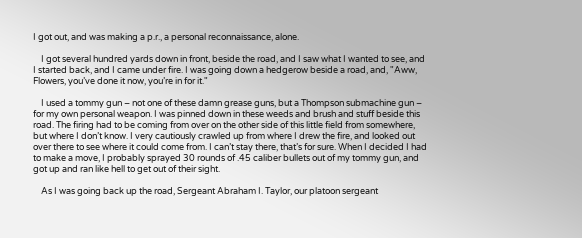I got out, and was making a p.r., a personal reconnaissance, alone.

    I got several hundred yards down in front, beside the road, and I saw what I wanted to see, and I started back, and I came under fire. I was going down a hedgerow beside a road, and, "Aww, Flowers, you’ve done it now, you’re in for it."

    I used a tommy gun – not one of these damn grease guns, but a Thompson submachine gun – for my own personal weapon. I was pinned down in these weeds and brush and stuff beside this road. The firing had to be coming from over on the other side of this little field from somewhere, but where I don’t know. I very cautiously crawled up from where I drew the fire, and looked out over there to see where it could come from. I can’t stay there, that’s for sure. When I decided I had to make a move, I probably sprayed 30 rounds of .45 caliber bullets out of my tommy gun, and got up and ran like hell to get out of their sight.

    As I was going back up the road, Sergeant Abraham I. Taylor, our platoon sergeant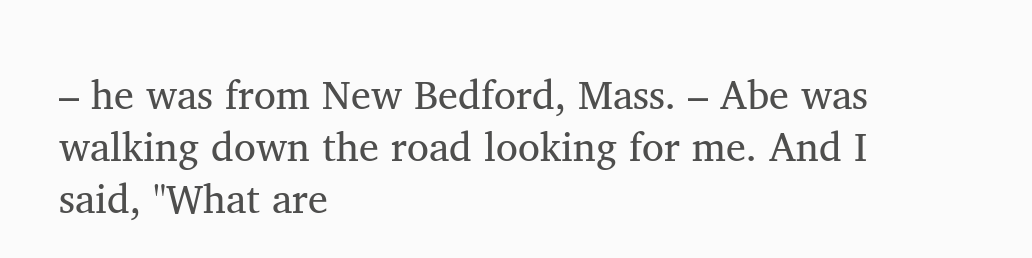– he was from New Bedford, Mass. – Abe was walking down the road looking for me. And I said, "What are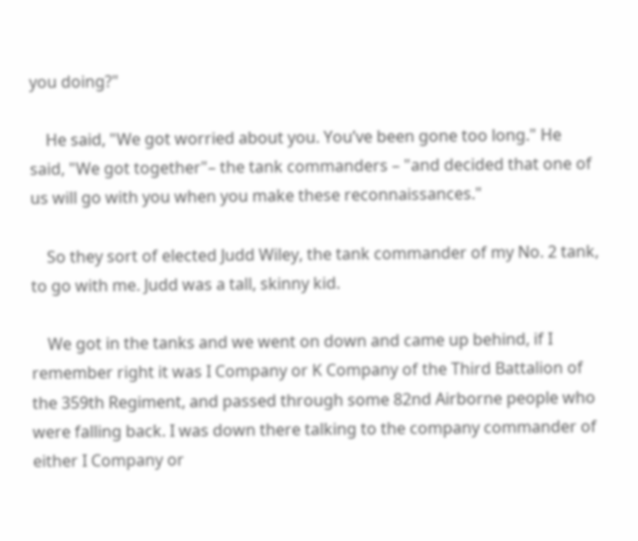you doing?"

    He said, "We got worried about you. You’ve been gone too long." He said, "We got together"– the tank commanders – "and decided that one of us will go with you when you make these reconnaissances."

    So they sort of elected Judd Wiley, the tank commander of my No. 2 tank, to go with me. Judd was a tall, skinny kid.

    We got in the tanks and we went on down and came up behind, if I remember right it was I Company or K Company of the Third Battalion of the 359th Regiment, and passed through some 82nd Airborne people who were falling back. I was down there talking to the company commander of either I Company or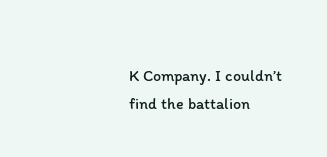K Company. I couldn’t find the battalion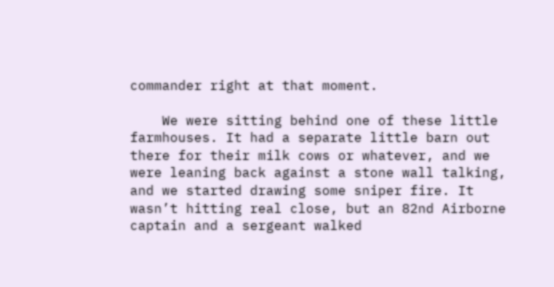commander right at that moment.

    We were sitting behind one of these little farmhouses. It had a separate little barn out there for their milk cows or whatever, and we were leaning back against a stone wall talking, and we started drawing some sniper fire. It wasn’t hitting real close, but an 82nd Airborne captain and a sergeant walked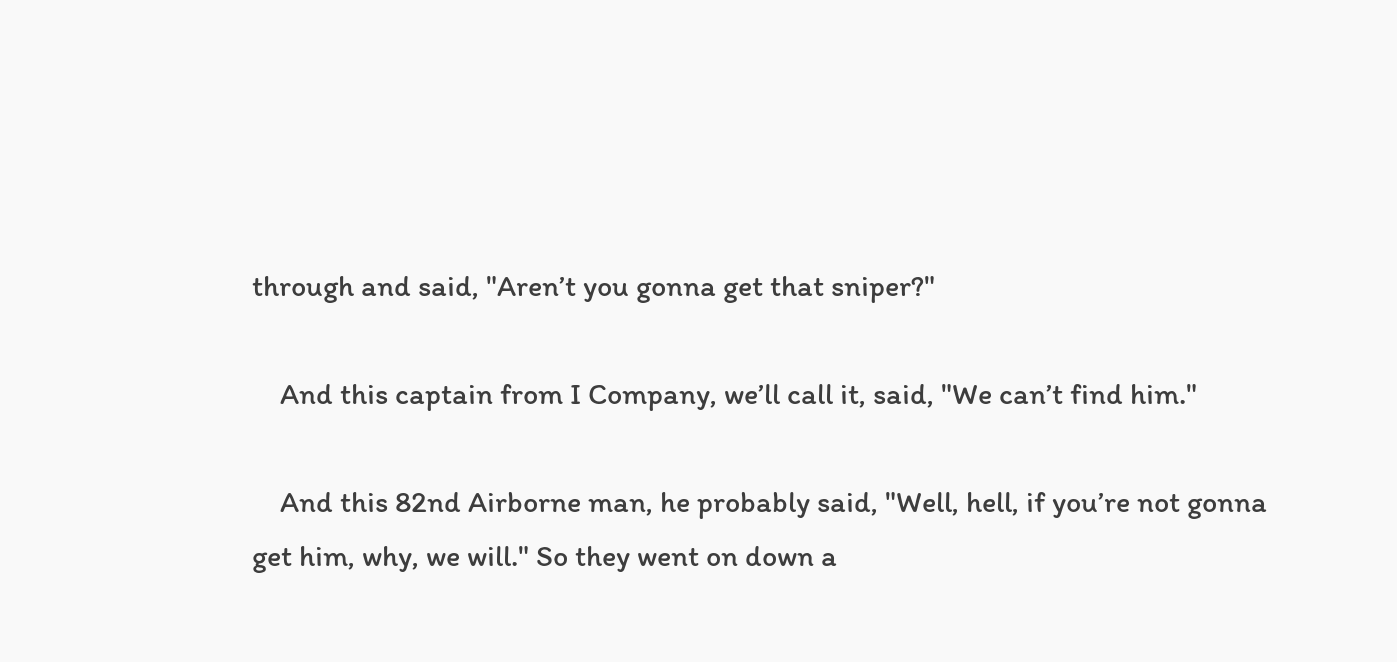through and said, "Aren’t you gonna get that sniper?"

    And this captain from I Company, we’ll call it, said, "We can’t find him."

    And this 82nd Airborne man, he probably said, "Well, hell, if you’re not gonna get him, why, we will." So they went on down a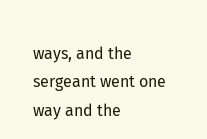ways, and the sergeant went one way and the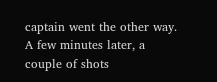captain went the other way. A few minutes later, a couple of shots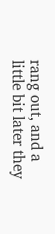rang out, and a little bit later they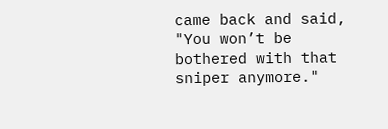came back and said, "You won’t be bothered with that sniper anymore."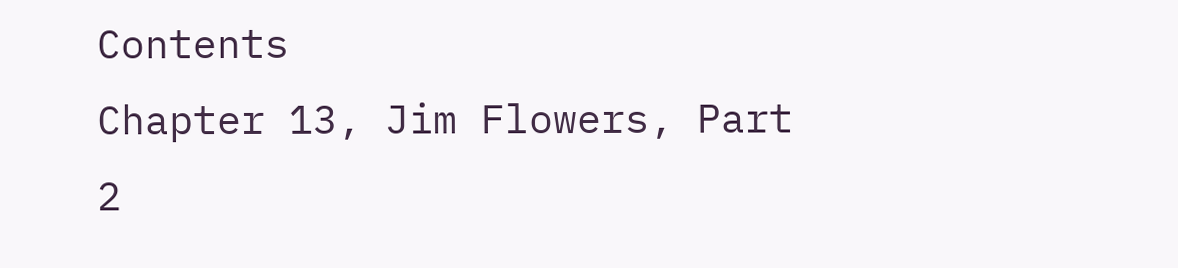Contents                       Chapter 13, Jim Flowers, Part 2